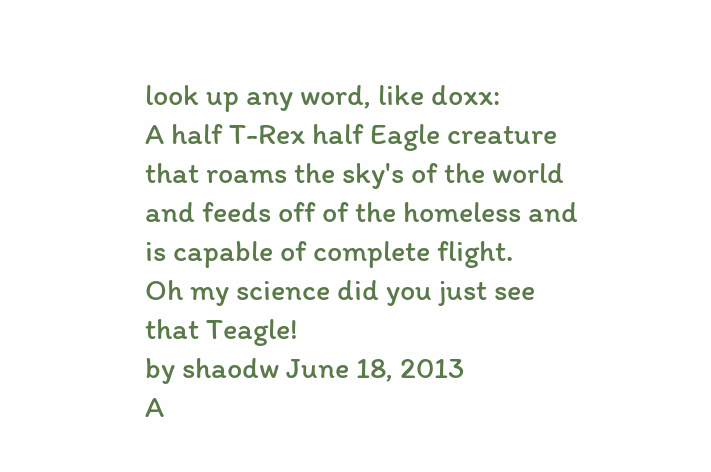look up any word, like doxx:
A half T-Rex half Eagle creature that roams the sky's of the world and feeds off of the homeless and is capable of complete flight.
Oh my science did you just see that Teagle!
by shaodw June 18, 2013
A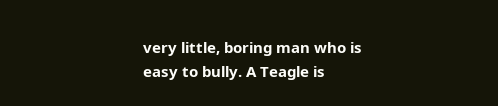very little, boring man who is easy to bully. A Teagle is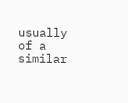usually of a similar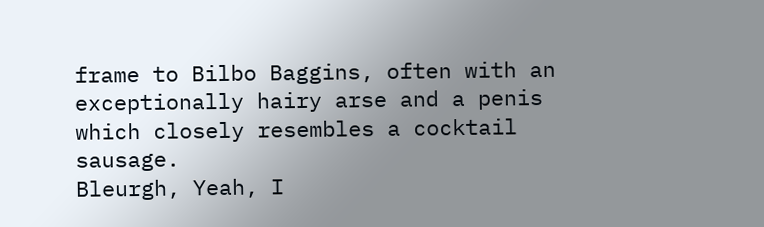frame to Bilbo Baggins, often with an exceptionally hairy arse and a penis which closely resembles a cocktail sausage.
Bleurgh, Yeah, I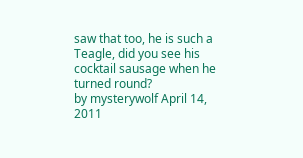saw that too, he is such a Teagle, did you see his cocktail sausage when he turned round?
by mysterywolf April 14, 2011